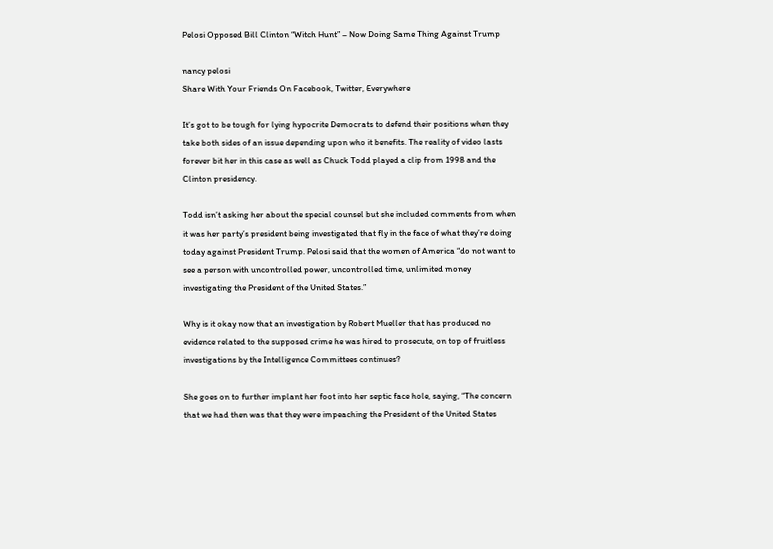Pelosi Opposed Bill Clinton “Witch Hunt” – Now Doing Same Thing Against Trump

nancy pelosi
Share With Your Friends On Facebook, Twitter, Everywhere

It’s got to be tough for lying hypocrite Democrats to defend their positions when they take both sides of an issue depending upon who it benefits. The reality of video lasts forever bit her in this case as well as Chuck Todd played a clip from 1998 and the Clinton presidency.

Todd isn’t asking her about the special counsel but she included comments from when it was her party’s president being investigated that fly in the face of what they’re doing today against President Trump. Pelosi said that the women of America “do not want to see a person with uncontrolled power, uncontrolled time, unlimited money investigating the President of the United States.”

Why is it okay now that an investigation by Robert Mueller that has produced no evidence related to the supposed crime he was hired to prosecute, on top of fruitless investigations by the Intelligence Committees continues?

She goes on to further implant her foot into her septic face hole, saying, “The concern that we had then was that they were impeaching the President of the United States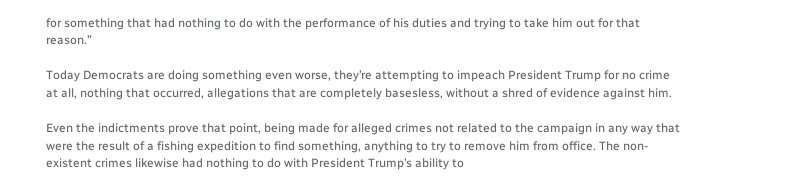for something that had nothing to do with the performance of his duties and trying to take him out for that reason.”

Today Democrats are doing something even worse, they’re attempting to impeach President Trump for no crime at all, nothing that occurred, allegations that are completely basesless, without a shred of evidence against him.

Even the indictments prove that point, being made for alleged crimes not related to the campaign in any way that were the result of a fishing expedition to find something, anything to try to remove him from office. The non-existent crimes likewise had nothing to do with President Trump’s ability to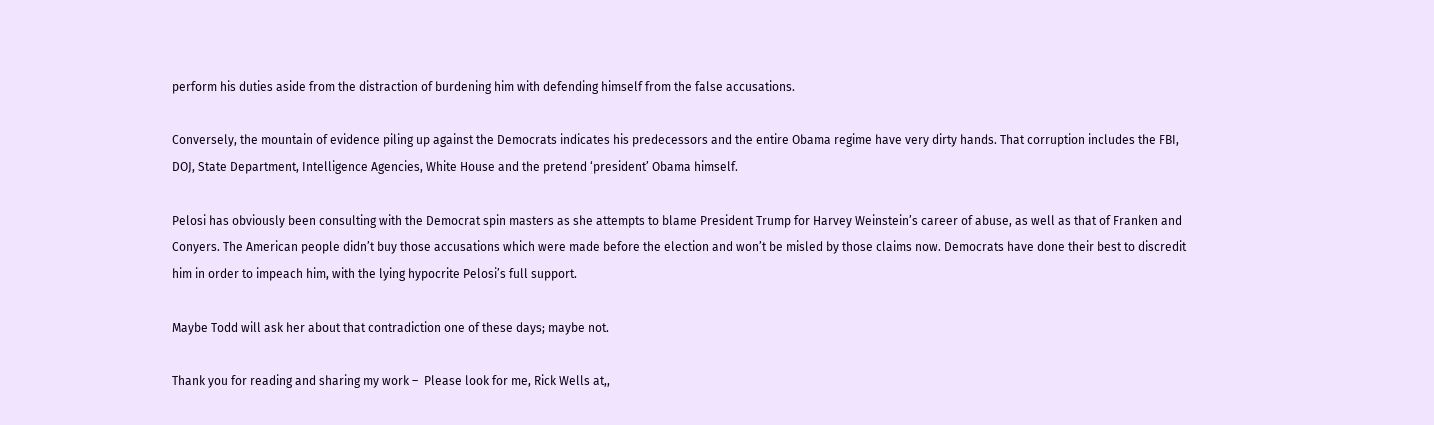perform his duties aside from the distraction of burdening him with defending himself from the false accusations.

Conversely, the mountain of evidence piling up against the Democrats indicates his predecessors and the entire Obama regime have very dirty hands. That corruption includes the FBI, DOJ, State Department, Intelligence Agencies, White House and the pretend ‘president’ Obama himself.

Pelosi has obviously been consulting with the Democrat spin masters as she attempts to blame President Trump for Harvey Weinstein’s career of abuse, as well as that of Franken and Conyers. The American people didn’t buy those accusations which were made before the election and won’t be misled by those claims now. Democrats have done their best to discredit him in order to impeach him, with the lying hypocrite Pelosi’s full support.

Maybe Todd will ask her about that contradiction one of these days; maybe not.

Thank you for reading and sharing my work –  Please look for me, Rick Wells at,,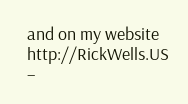and on my website http://RickWells.US  –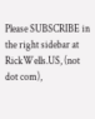Please SUBSCRIBE in the right sidebar at RickWells.US, (not dot com),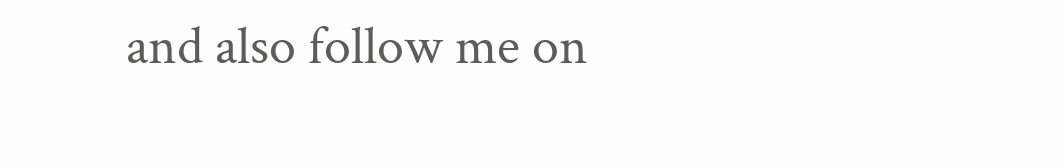and also follow me on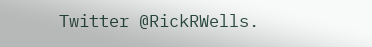Twitter @RickRWells.